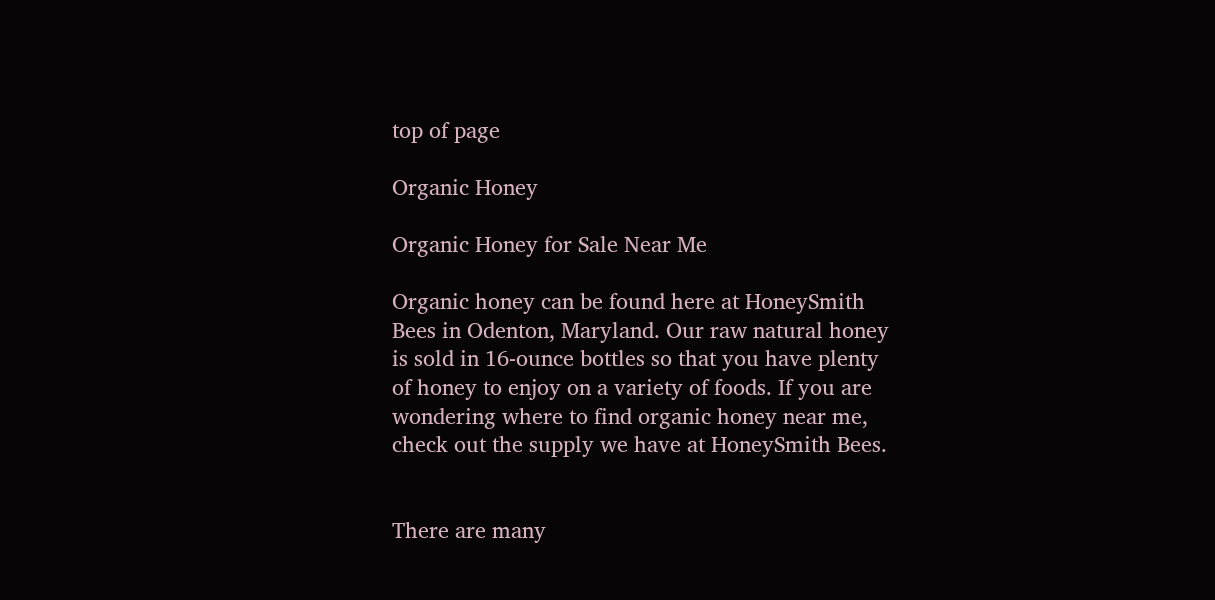top of page

Organic Honey

Organic Honey for Sale Near Me

Organic honey can be found here at HoneySmith Bees in Odenton, Maryland. Our raw natural honey is sold in 16-ounce bottles so that you have plenty of honey to enjoy on a variety of foods. If you are wondering where to find organic honey near me, check out the supply we have at HoneySmith Bees.


There are many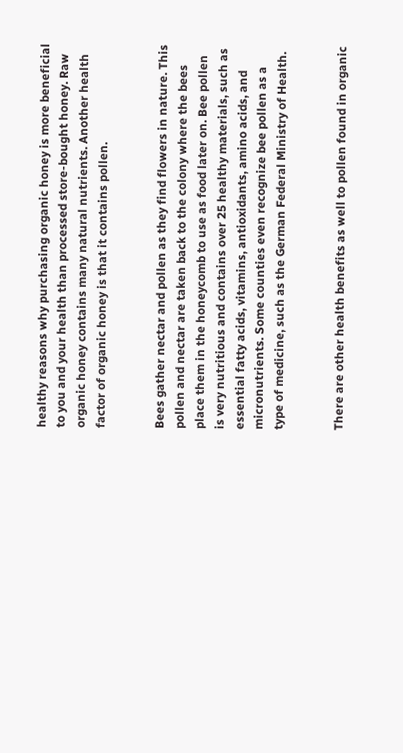healthy reasons why purchasing organic honey is more beneficial to you and your health than processed store-bought honey. Raw organic honey contains many natural nutrients. Another health factor of organic honey is that it contains pollen.


Bees gather nectar and pollen as they find flowers in nature. This pollen and nectar are taken back to the colony where the bees place them in the honeycomb to use as food later on. Bee pollen is very nutritious and contains over 25 healthy materials, such as essential fatty acids, vitamins, antioxidants, amino acids, and micronutrients. Some counties even recognize bee pollen as a type of medicine, such as the German Federal Ministry of Health.


There are other health benefits as well to pollen found in organic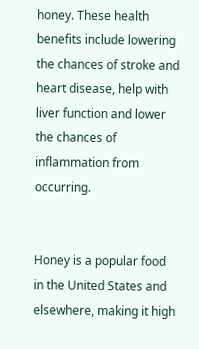honey. These health benefits include lowering the chances of stroke and heart disease, help with liver function and lower the chances of inflammation from occurring.


Honey is a popular food in the United States and elsewhere, making it high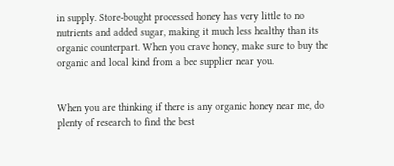in supply. Store-bought processed honey has very little to no nutrients and added sugar, making it much less healthy than its organic counterpart. When you crave honey, make sure to buy the organic and local kind from a bee supplier near you.


When you are thinking if there is any organic honey near me, do plenty of research to find the best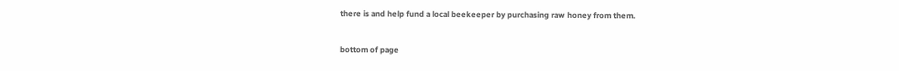there is and help fund a local beekeeper by purchasing raw honey from them.

bottom of page